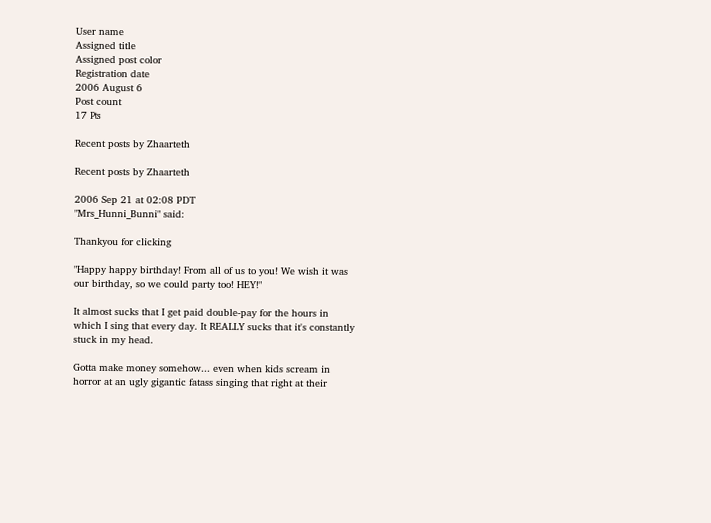User name
Assigned title
Assigned post color
Registration date
2006 August 6
Post count
17 ₧

Recent posts by Zhaarteth

Recent posts by Zhaarteth

2006 Sep 21 at 02:08 PDT
"Mrs_Hunni_Bunni" said:

Thankyou for clicking

"Happy happy birthday! From all of us to you! We wish it was our birthday, so we could party too! HEY!"

It almost sucks that I get paid double-pay for the hours in which I sing that every day. It REALLY sucks that it's constantly stuck in my head.

Gotta make money somehow... even when kids scream in horror at an ugly gigantic fatass singing that right at their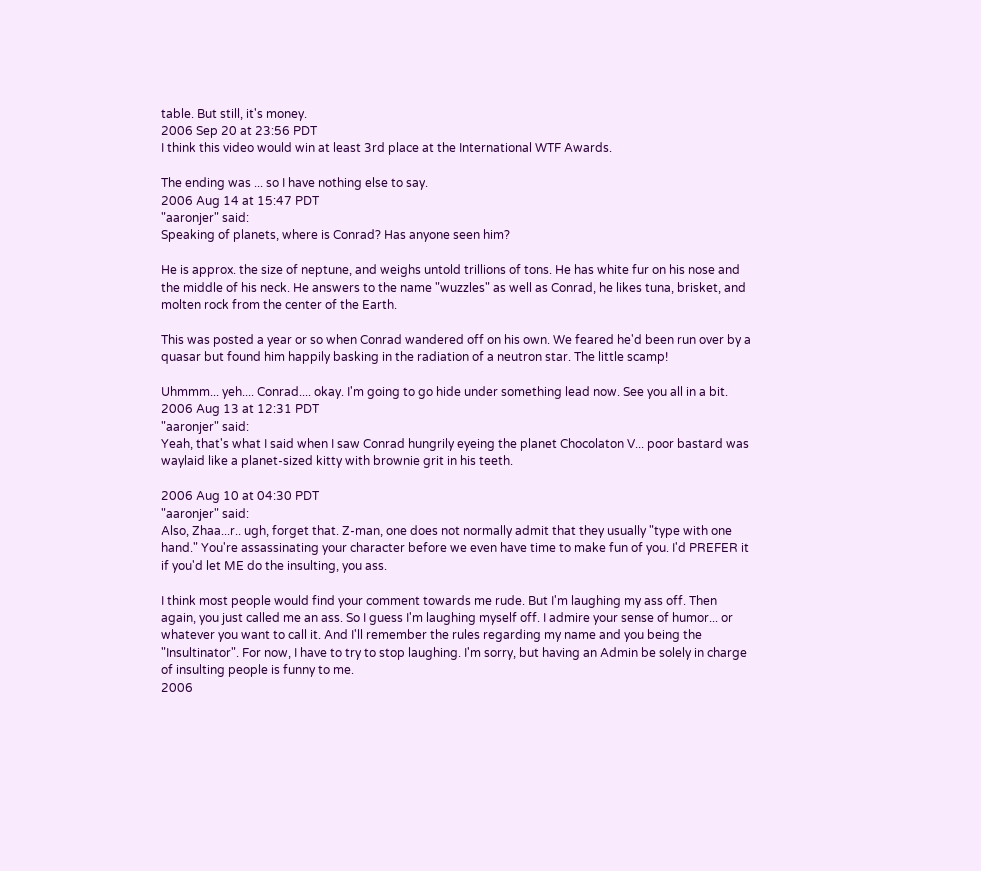table. But still, it's money.
2006 Sep 20 at 23:56 PDT
I think this video would win at least 3rd place at the International WTF Awards.

The ending was ... so I have nothing else to say.
2006 Aug 14 at 15:47 PDT
"aaronjer" said:
Speaking of planets, where is Conrad? Has anyone seen him?

He is approx. the size of neptune, and weighs untold trillions of tons. He has white fur on his nose and the middle of his neck. He answers to the name "wuzzles" as well as Conrad, he likes tuna, brisket, and molten rock from the center of the Earth.

This was posted a year or so when Conrad wandered off on his own. We feared he'd been run over by a quasar but found him happily basking in the radiation of a neutron star. The little scamp!

Uhmmm... yeh.... Conrad.... okay. I'm going to go hide under something lead now. See you all in a bit.
2006 Aug 13 at 12:31 PDT
"aaronjer" said:
Yeah, that's what I said when I saw Conrad hungrily eyeing the planet Chocolaton V... poor bastard was waylaid like a planet-sized kitty with brownie grit in his teeth.

2006 Aug 10 at 04:30 PDT
"aaronjer" said:
Also, Zhaa...r.. ugh, forget that. Z-man, one does not normally admit that they usually "type with one hand." You're assassinating your character before we even have time to make fun of you. I'd PREFER it if you'd let ME do the insulting, you ass.

I think most people would find your comment towards me rude. But I'm laughing my ass off. Then again, you just called me an ass. So I guess I'm laughing myself off. I admire your sense of humor... or whatever you want to call it. And I'll remember the rules regarding my name and you being the "Insultinator". For now, I have to try to stop laughing. I'm sorry, but having an Admin be solely in charge of insulting people is funny to me.
2006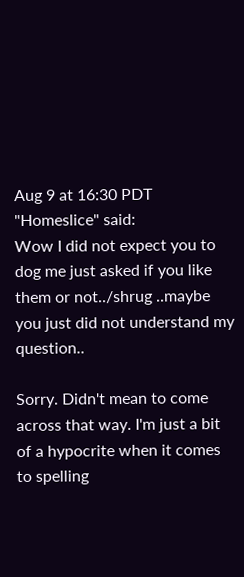Aug 9 at 16:30 PDT
"Homeslice" said:
Wow I did not expect you to dog me just asked if you like them or not../shrug ..maybe you just did not understand my question..

Sorry. Didn't mean to come across that way. I'm just a bit of a hypocrite when it comes to spelling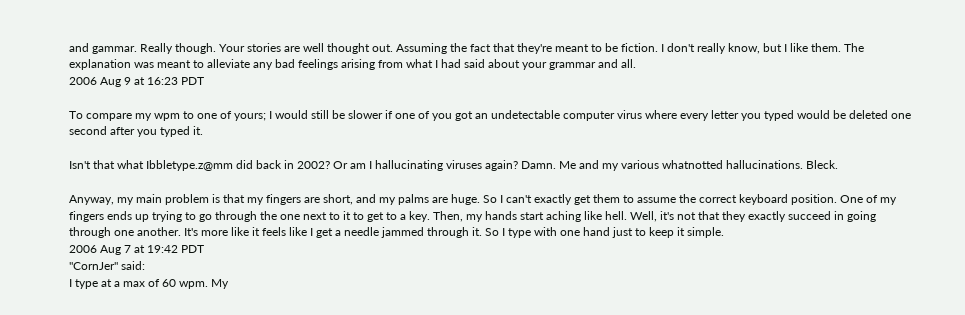and gammar. Really though. Your stories are well thought out. Assuming the fact that they're meant to be fiction. I don't really know, but I like them. The explanation was meant to alleviate any bad feelings arising from what I had said about your grammar and all.
2006 Aug 9 at 16:23 PDT

To compare my wpm to one of yours; I would still be slower if one of you got an undetectable computer virus where every letter you typed would be deleted one second after you typed it.

Isn't that what Ibbletype.z@mm did back in 2002? Or am I hallucinating viruses again? Damn. Me and my various whatnotted hallucinations. Bleck.

Anyway, my main problem is that my fingers are short, and my palms are huge. So I can't exactly get them to assume the correct keyboard position. One of my fingers ends up trying to go through the one next to it to get to a key. Then, my hands start aching like hell. Well, it's not that they exactly succeed in going through one another. It's more like it feels like I get a needle jammed through it. So I type with one hand just to keep it simple.
2006 Aug 7 at 19:42 PDT
"CornJer" said:
I type at a max of 60 wpm. My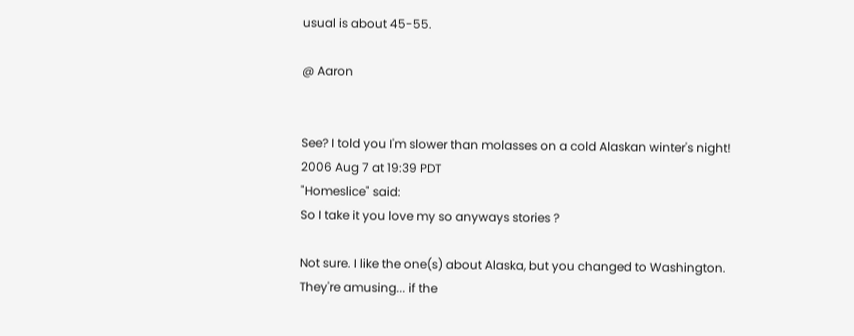usual is about 45-55.

@ Aaron


See? I told you I'm slower than molasses on a cold Alaskan winter's night!
2006 Aug 7 at 19:39 PDT
"Homeslice" said:
So I take it you love my so anyways stories ?

Not sure. I like the one(s) about Alaska, but you changed to Washington. They're amusing... if the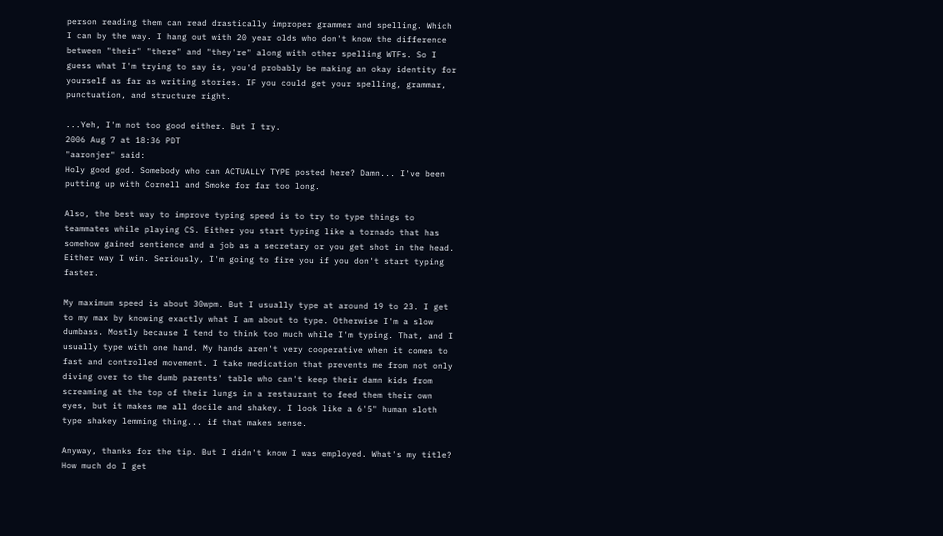person reading them can read drastically improper grammer and spelling. Which I can by the way. I hang out with 20 year olds who don't know the difference between "their" "there" and "they're" along with other spelling WTFs. So I guess what I'm trying to say is, you'd probably be making an okay identity for yourself as far as writing stories. IF you could get your spelling, grammar, punctuation, and structure right.

...Yeh, I'm not too good either. But I try.
2006 Aug 7 at 18:36 PDT
"aaronjer" said:
Holy good god. Somebody who can ACTUALLY TYPE posted here? Damn... I've been putting up with Cornell and Smoke for far too long.

Also, the best way to improve typing speed is to try to type things to teammates while playing CS. Either you start typing like a tornado that has somehow gained sentience and a job as a secretary or you get shot in the head. Either way I win. Seriously, I'm going to fire you if you don't start typing faster.

My maximum speed is about 30wpm. But I usually type at around 19 to 23. I get to my max by knowing exactly what I am about to type. Otherwise I'm a slow dumbass. Mostly because I tend to think too much while I'm typing. That, and I usually type with one hand. My hands aren't very cooperative when it comes to fast and controlled movement. I take medication that prevents me from not only diving over to the dumb parents' table who can't keep their damn kids from screaming at the top of their lungs in a restaurant to feed them their own eyes, but it makes me all docile and shakey. I look like a 6'5" human sloth type shakey lemming thing... if that makes sense.

Anyway, thanks for the tip. But I didn't know I was employed. What's my title? How much do I get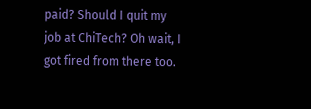paid? Should I quit my job at ChiTech? Oh wait, I got fired from there too.